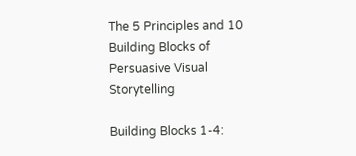The 5 Principles and 10 Building Blocks of Persuasive Visual Storytelling

Building Blocks 1-4: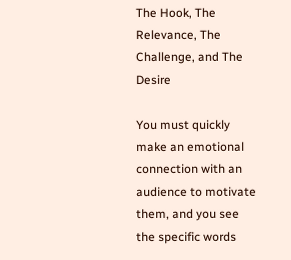The Hook, The Relevance, The Challenge, and The Desire

You must quickly make an emotional connection with an audience to motivate them, and you see the specific words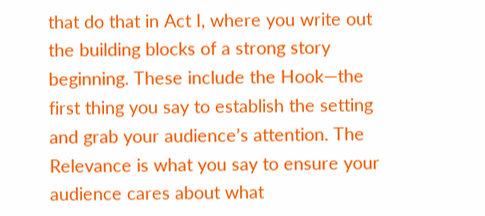that do that in Act I, where you write out the building blocks of a strong story beginning. These include the Hook—the first thing you say to establish the setting and grab your audience’s attention. The Relevance is what you say to ensure your audience cares about what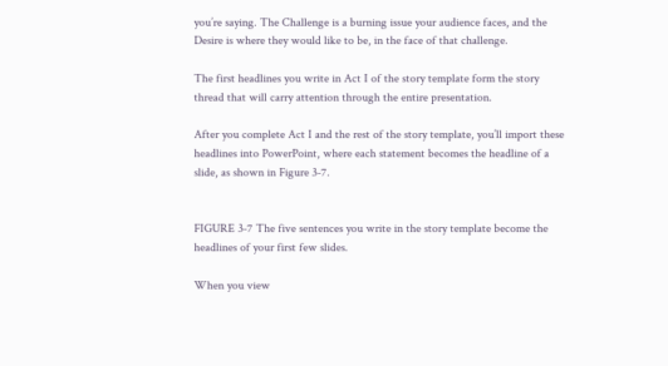you’re saying. The Challenge is a burning issue your audience faces, and the Desire is where they would like to be, in the face of that challenge.

The first headlines you write in Act I of the story template form the story thread that will carry attention through the entire presentation.

After you complete Act I and the rest of the story template, you’ll import these headlines into PowerPoint, where each statement becomes the headline of a slide, as shown in Figure 3-7.


FIGURE 3-7 The five sentences you write in the story template become the headlines of your first few slides.

When you view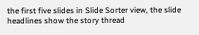the first five slides in Slide Sorter view, the slide headlines show the story thread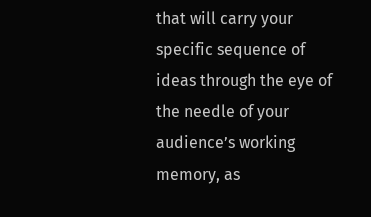that will carry your specific sequence of ideas through the eye of the needle of your audience’s working memory, as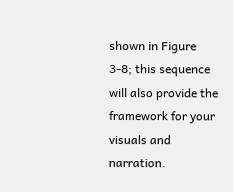shown in Figure 3-8; this sequence will also provide the framework for your visuals and narration.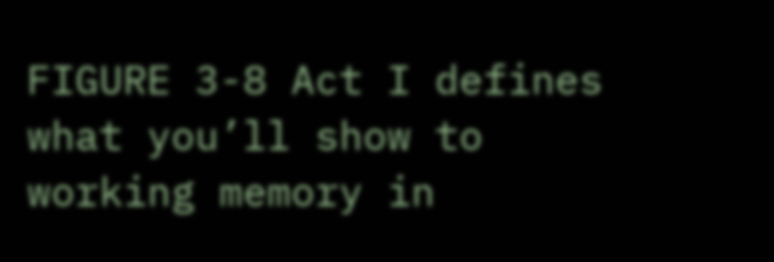FIGURE 3-8 Act I defines what you’ll show to working memory in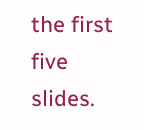the first five slides.